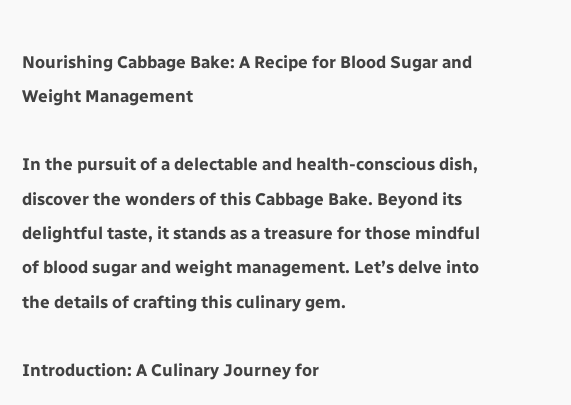Nourishing Cabbage Bake: A Recipe for Blood Sugar and Weight Management

In the pursuit of a delectable and health-conscious dish, discover the wonders of this Cabbage Bake. Beyond its delightful taste, it stands as a treasure for those mindful of blood sugar and weight management. Let’s delve into the details of crafting this culinary gem.

Introduction: A Culinary Journey for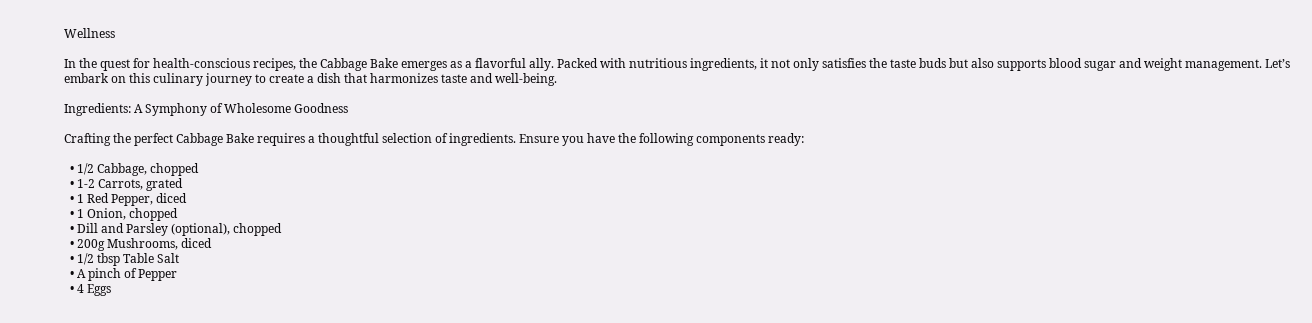Wellness

In the quest for health-conscious recipes, the Cabbage Bake emerges as a flavorful ally. Packed with nutritious ingredients, it not only satisfies the taste buds but also supports blood sugar and weight management. Let’s embark on this culinary journey to create a dish that harmonizes taste and well-being.

Ingredients: A Symphony of Wholesome Goodness

Crafting the perfect Cabbage Bake requires a thoughtful selection of ingredients. Ensure you have the following components ready:

  • 1/2 Cabbage, chopped
  • 1-2 Carrots, grated
  • 1 Red Pepper, diced
  • 1 Onion, chopped
  • Dill and Parsley (optional), chopped
  • 200g Mushrooms, diced
  • 1/2 tbsp Table Salt
  • A pinch of Pepper
  • 4 Eggs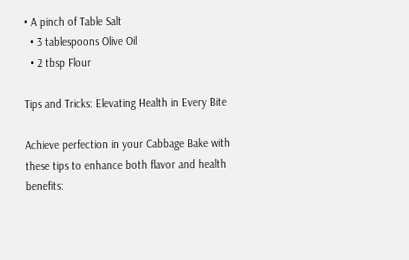• A pinch of Table Salt
  • 3 tablespoons Olive Oil
  • 2 tbsp Flour

Tips and Tricks: Elevating Health in Every Bite

Achieve perfection in your Cabbage Bake with these tips to enhance both flavor and health benefits: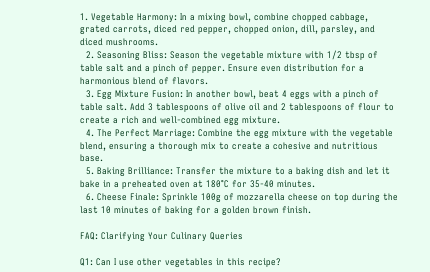1. Vegetable Harmony: In a mixing bowl, combine chopped cabbage, grated carrots, diced red pepper, chopped onion, dill, parsley, and diced mushrooms.
  2. Seasoning Bliss: Season the vegetable mixture with 1/2 tbsp of table salt and a pinch of pepper. Ensure even distribution for a harmonious blend of flavors.
  3. Egg Mixture Fusion: In another bowl, beat 4 eggs with a pinch of table salt. Add 3 tablespoons of olive oil and 2 tablespoons of flour to create a rich and well-combined egg mixture.
  4. The Perfect Marriage: Combine the egg mixture with the vegetable blend, ensuring a thorough mix to create a cohesive and nutritious base.
  5. Baking Brilliance: Transfer the mixture to a baking dish and let it bake in a preheated oven at 180°C for 35-40 minutes.
  6. Cheese Finale: Sprinkle 100g of mozzarella cheese on top during the last 10 minutes of baking for a golden brown finish.

FAQ: Clarifying Your Culinary Queries

Q1: Can I use other vegetables in this recipe?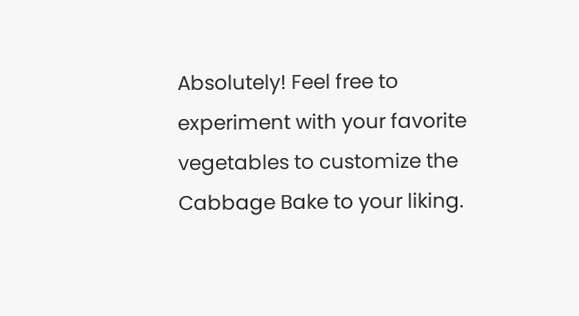Absolutely! Feel free to experiment with your favorite vegetables to customize the Cabbage Bake to your liking.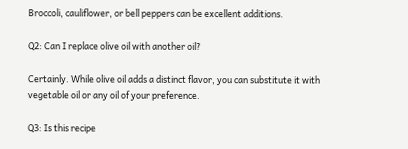Broccoli, cauliflower, or bell peppers can be excellent additions.

Q2: Can I replace olive oil with another oil?

Certainly. While olive oil adds a distinct flavor, you can substitute it with vegetable oil or any oil of your preference.

Q3: Is this recipe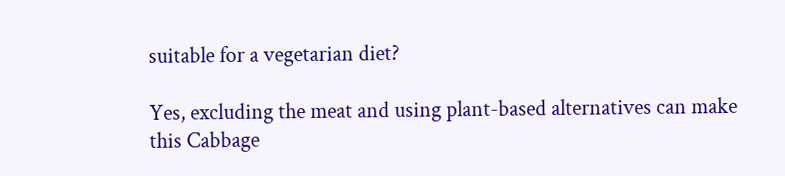suitable for a vegetarian diet?

Yes, excluding the meat and using plant-based alternatives can make this Cabbage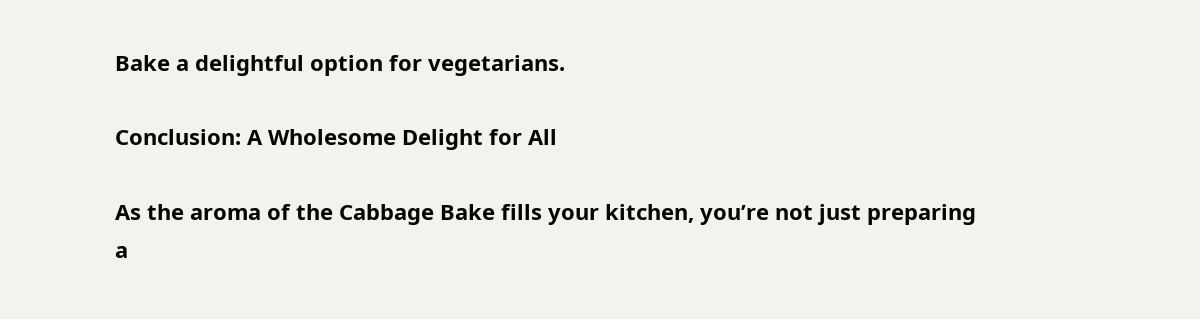Bake a delightful option for vegetarians.

Conclusion: A Wholesome Delight for All

As the aroma of the Cabbage Bake fills your kitchen, you’re not just preparing a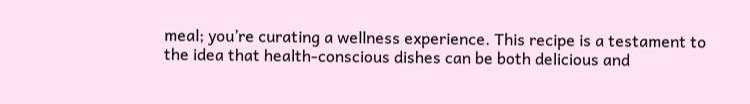meal; you’re curating a wellness experience. This recipe is a testament to the idea that health-conscious dishes can be both delicious and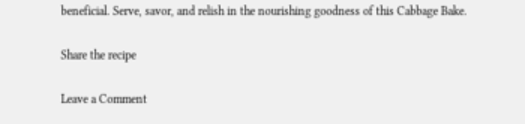beneficial. Serve, savor, and relish in the nourishing goodness of this Cabbage Bake.

Share the recipe

Leave a Comment